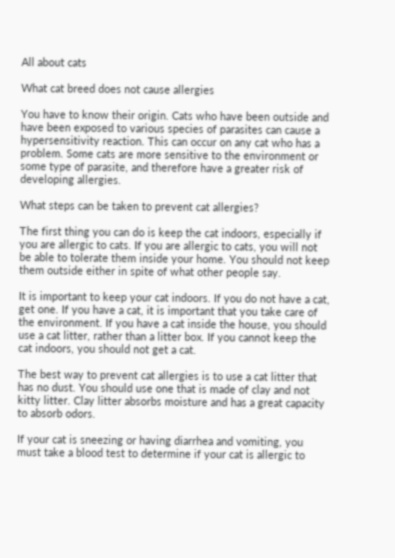All about cats

What cat breed does not cause allergies

You have to know their origin. Cats who have been outside and have been exposed to various species of parasites can cause a hypersensitivity reaction. This can occur on any cat who has a problem. Some cats are more sensitive to the environment or some type of parasite, and therefore have a greater risk of developing allergies.

What steps can be taken to prevent cat allergies?

The first thing you can do is keep the cat indoors, especially if you are allergic to cats. If you are allergic to cats, you will not be able to tolerate them inside your home. You should not keep them outside either in spite of what other people say.

It is important to keep your cat indoors. If you do not have a cat, get one. If you have a cat, it is important that you take care of the environment. If you have a cat inside the house, you should use a cat litter, rather than a litter box. If you cannot keep the cat indoors, you should not get a cat.

The best way to prevent cat allergies is to use a cat litter that has no dust. You should use one that is made of clay and not kitty litter. Clay litter absorbs moisture and has a great capacity to absorb odors.

If your cat is sneezing or having diarrhea and vomiting, you must take a blood test to determine if your cat is allergic to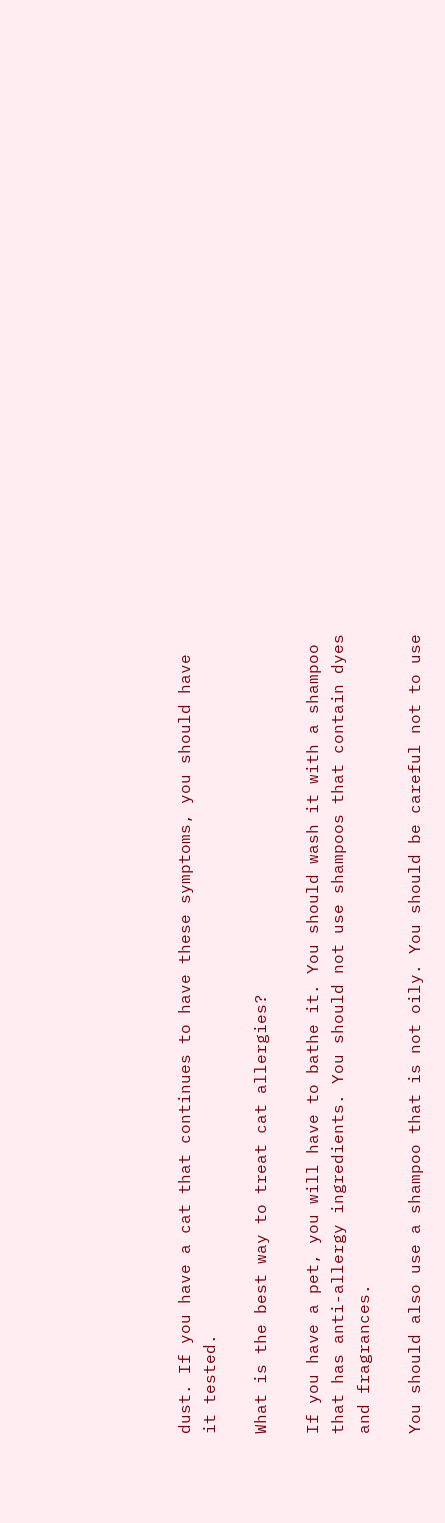dust. If you have a cat that continues to have these symptoms, you should have it tested.

What is the best way to treat cat allergies?

If you have a pet, you will have to bathe it. You should wash it with a shampoo that has anti-allergy ingredients. You should not use shampoos that contain dyes and fragrances.

You should also use a shampoo that is not oily. You should be careful not to use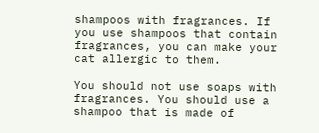shampoos with fragrances. If you use shampoos that contain fragrances, you can make your cat allergic to them.

You should not use soaps with fragrances. You should use a shampoo that is made of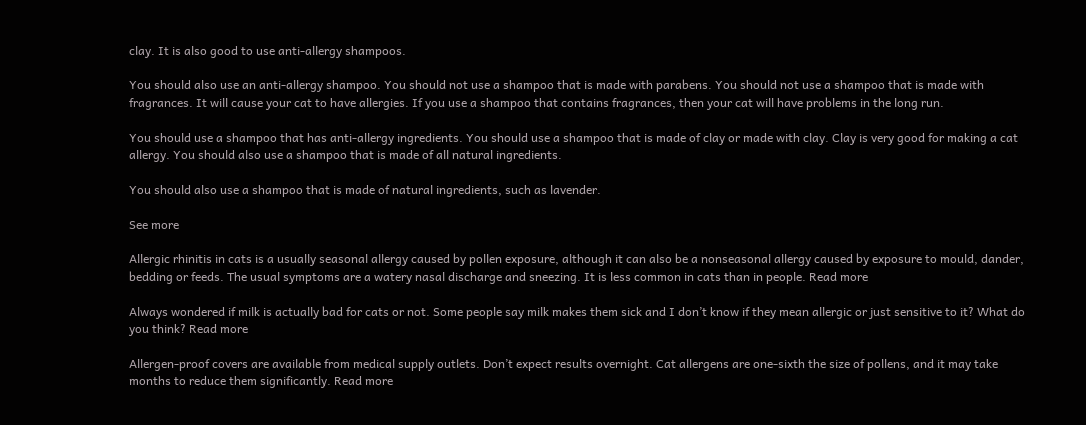clay. It is also good to use anti-allergy shampoos.

You should also use an anti-allergy shampoo. You should not use a shampoo that is made with parabens. You should not use a shampoo that is made with fragrances. It will cause your cat to have allergies. If you use a shampoo that contains fragrances, then your cat will have problems in the long run.

You should use a shampoo that has anti-allergy ingredients. You should use a shampoo that is made of clay or made with clay. Clay is very good for making a cat allergy. You should also use a shampoo that is made of all natural ingredients.

You should also use a shampoo that is made of natural ingredients, such as lavender.

See more

Allergic rhinitis in cats is a usually seasonal allergy caused by pollen exposure, although it can also be a nonseasonal allergy caused by exposure to mould, dander, bedding or feeds. The usual symptoms are a watery nasal discharge and sneezing. It is less common in cats than in people. Read more

Always wondered if milk is actually bad for cats or not. Some people say milk makes them sick and I don’t know if they mean allergic or just sensitive to it? What do you think? Read more

Allergen-proof covers are available from medical supply outlets. Don’t expect results overnight. Cat allergens are one-sixth the size of pollens, and it may take months to reduce them significantly. Read more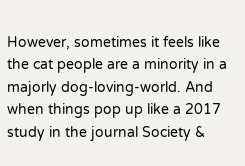However, sometimes it feels like the cat people are a minority in a majorly dog-loving-world. And when things pop up like a 2017 study in the journal Society &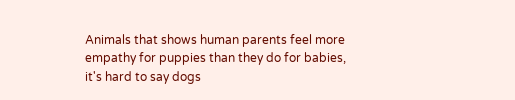Animals that shows human parents feel more empathy for puppies than they do for babies, it's hard to say dogs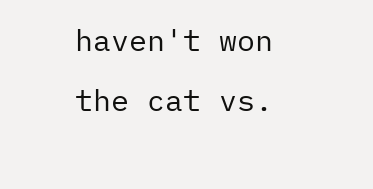haven't won the cat vs.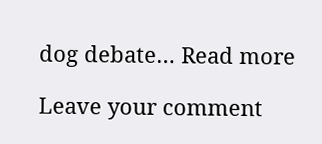dog debate… Read more

Leave your comment